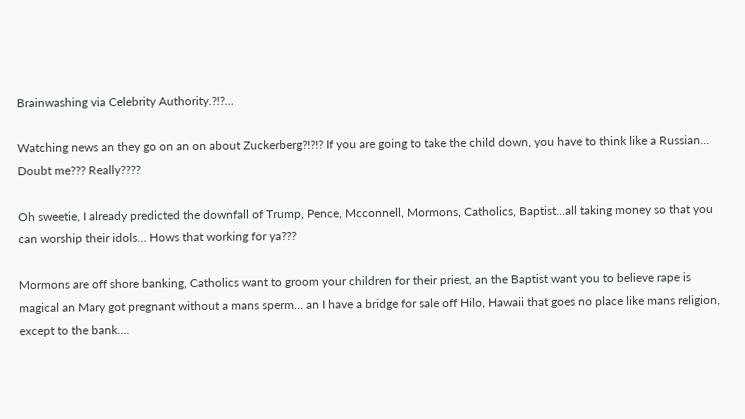Brainwashing via Celebrity Authority.?!?…

Watching news an they go on an on about Zuckerberg?!?!? If you are going to take the child down, you have to think like a Russian… Doubt me??? Really????

Oh sweetie, I already predicted the downfall of Trump, Pence, Mcconnell, Mormons, Catholics, Baptist…all taking money so that you can worship their idols… Hows that working for ya???

Mormons are off shore banking, Catholics want to groom your children for their priest, an the Baptist want you to believe rape is magical an Mary got pregnant without a mans sperm… an I have a bridge for sale off Hilo, Hawaii that goes no place like mans religion, except to the bank….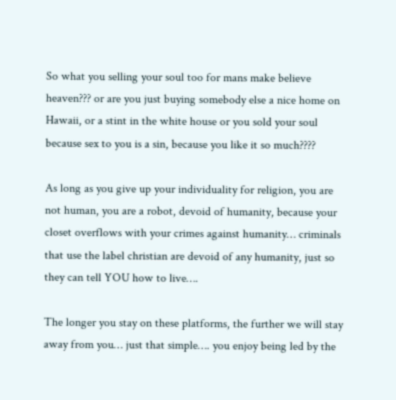So what you selling your soul too for mans make believe heaven??? or are you just buying somebody else a nice home on Hawaii, or a stint in the white house or you sold your soul because sex to you is a sin, because you like it so much????

As long as you give up your individuality for religion, you are not human, you are a robot, devoid of humanity, because your closet overflows with your crimes against humanity… criminals that use the label christian are devoid of any humanity, just so they can tell YOU how to live….

The longer you stay on these platforms, the further we will stay away from you… just that simple…. you enjoy being led by the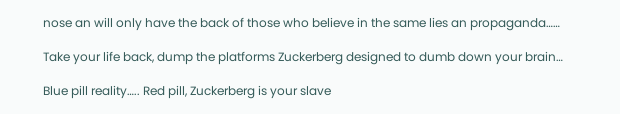nose an will only have the back of those who believe in the same lies an propaganda……

Take your life back, dump the platforms Zuckerberg designed to dumb down your brain…

Blue pill reality….. Red pill, Zuckerberg is your slave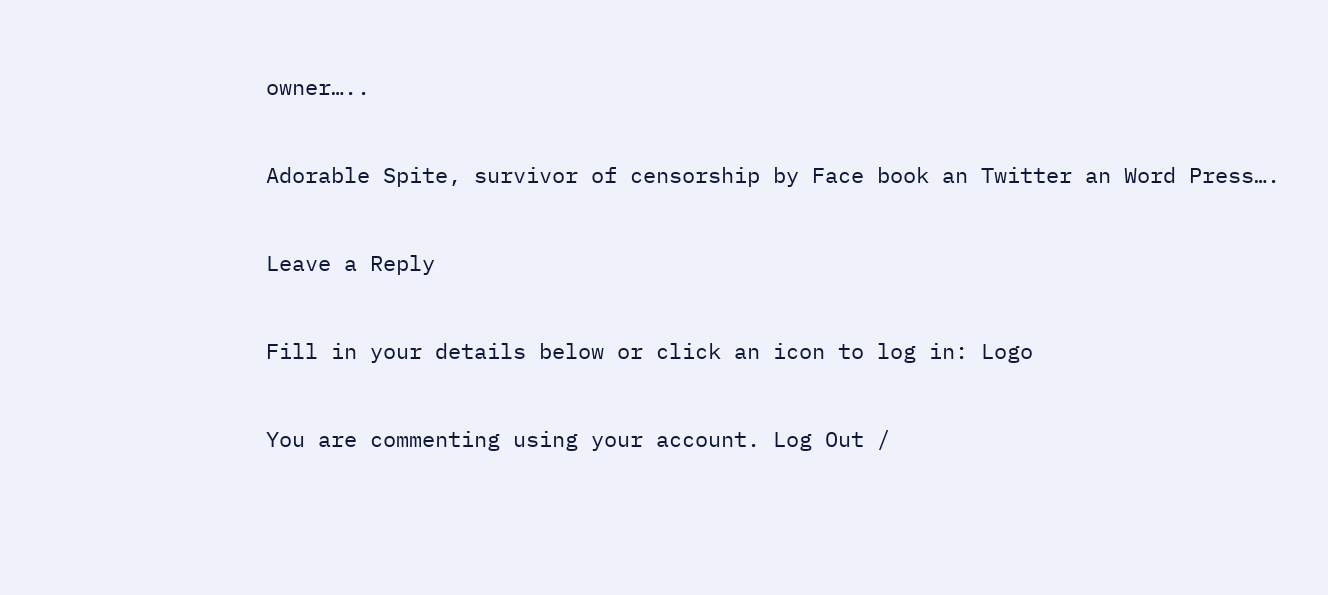owner…..

Adorable Spite, survivor of censorship by Face book an Twitter an Word Press….

Leave a Reply

Fill in your details below or click an icon to log in: Logo

You are commenting using your account. Log Out /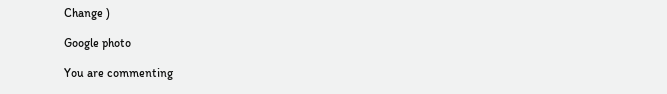Change )

Google photo

You are commenting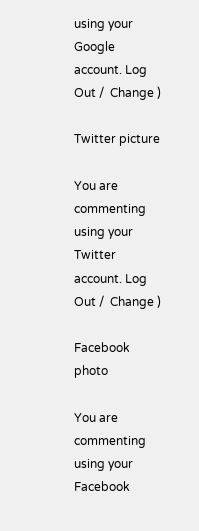using your Google account. Log Out /  Change )

Twitter picture

You are commenting using your Twitter account. Log Out /  Change )

Facebook photo

You are commenting using your Facebook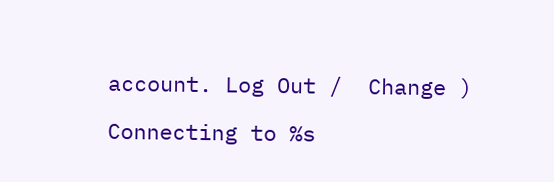account. Log Out /  Change )

Connecting to %s